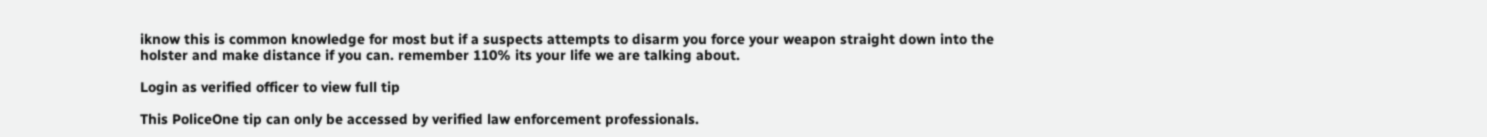iknow this is common knowledge for most but if a suspects attempts to disarm you force your weapon straight down into the holster and make distance if you can. remember 110% its your life we are talking about.

Login as verified officer to view full tip

This PoliceOne tip can only be accessed by verified law enforcement professionals.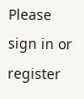Please sign in or register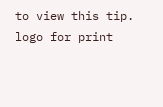to view this tip.
logo for print